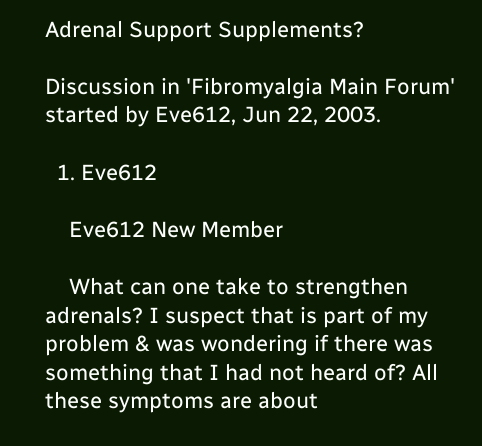Adrenal Support Supplements?

Discussion in 'Fibromyalgia Main Forum' started by Eve612, Jun 22, 2003.

  1. Eve612

    Eve612 New Member

    What can one take to strengthen adrenals? I suspect that is part of my problem & was wondering if there was something that I had not heard of? All these symptoms are about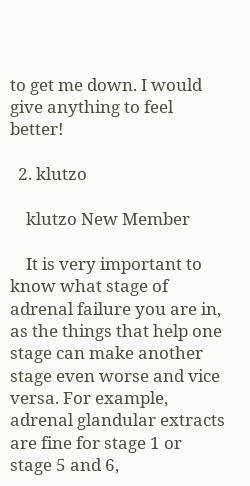to get me down. I would give anything to feel better!

  2. klutzo

    klutzo New Member

    It is very important to know what stage of adrenal failure you are in, as the things that help one stage can make another stage even worse and vice versa. For example, adrenal glandular extracts are fine for stage 1 or stage 5 and 6,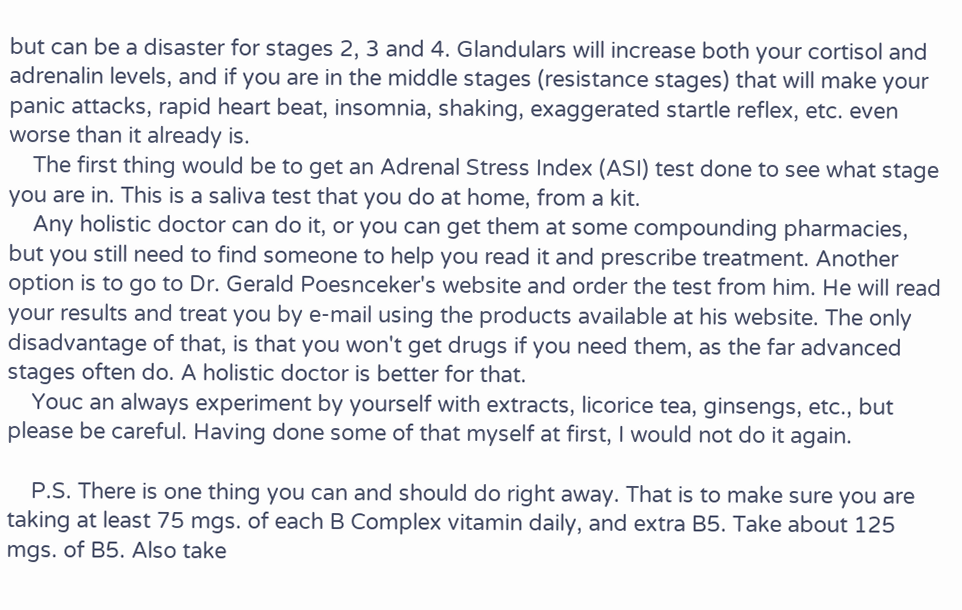but can be a disaster for stages 2, 3 and 4. Glandulars will increase both your cortisol and adrenalin levels, and if you are in the middle stages (resistance stages) that will make your panic attacks, rapid heart beat, insomnia, shaking, exaggerated startle reflex, etc. even worse than it already is.
    The first thing would be to get an Adrenal Stress Index (ASI) test done to see what stage you are in. This is a saliva test that you do at home, from a kit.
    Any holistic doctor can do it, or you can get them at some compounding pharmacies, but you still need to find someone to help you read it and prescribe treatment. Another option is to go to Dr. Gerald Poesnceker's website and order the test from him. He will read your results and treat you by e-mail using the products available at his website. The only disadvantage of that, is that you won't get drugs if you need them, as the far advanced stages often do. A holistic doctor is better for that.
    Youc an always experiment by yourself with extracts, licorice tea, ginsengs, etc., but please be careful. Having done some of that myself at first, I would not do it again.

    P.S. There is one thing you can and should do right away. That is to make sure you are taking at least 75 mgs. of each B Complex vitamin daily, and extra B5. Take about 125 mgs. of B5. Also take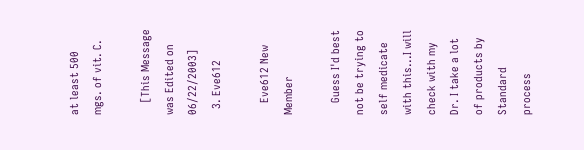at least 500 mgs. of vit. C.

    [This Message was Edited on 06/22/2003]
  3. Eve612

    Eve612 New Member

    Guess I'd best not be trying to self medicate with this...I will check with my Dr. I take a lot of products by Standard process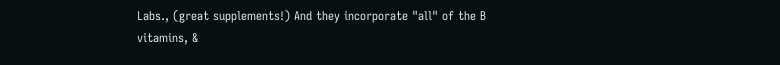Labs., (great supplements!) And they incorporate "all" of the B vitamins, &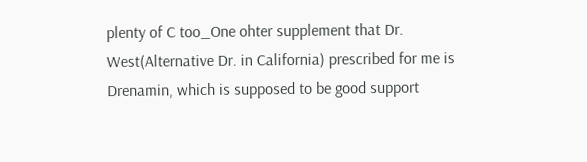plenty of C too_One ohter supplement that Dr. West(Alternative Dr. in California) prescribed for me is Drenamin, which is supposed to be good support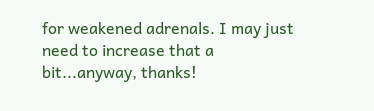for weakened adrenals. I may just need to increase that a bit...anyway, thanks!